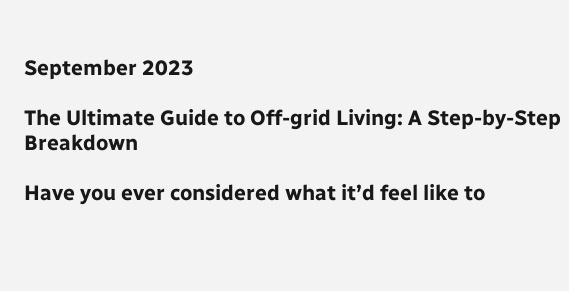September 2023

The Ultimate Guide to Off-grid Living: A Step-by-Step Breakdown

Have you ever considered what it’d feel like to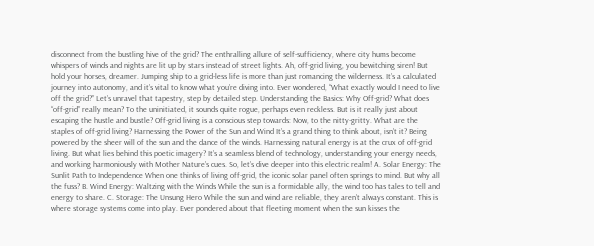disconnect from the bustling hive of the grid? The enthralling allure of self-sufficiency, where city hums become whispers of winds and nights are lit up by stars instead of street lights. Ah, off-grid living, you bewitching siren! But hold your horses, dreamer. Jumping ship to a grid-less life is more than just romancing the wilderness. It’s a calculated journey into autonomy, and it’s vital to know what you’re diving into. Ever wondered, “What exactly would I need to live off the grid?” Let’s unravel that tapestry, step by detailed step. Understanding the Basics: Why Off-grid? What does “off-grid” really mean? To the uninitiated, it sounds quite rogue, perhaps even reckless. But is it really just about escaping the hustle and bustle? Off-grid living is a conscious step towards: Now, to the nitty-gritty. What are the staples of off-grid living? Harnessing the Power of the Sun and Wind It’s a grand thing to think about, isn’t it? Being powered by the sheer will of the sun and the dance of the winds. Harnessing natural energy is at the crux of off-grid living. But what lies behind this poetic imagery? It’s a seamless blend of technology, understanding your energy needs, and working harmoniously with Mother Nature’s cues. So, let’s dive deeper into this electric realm! A. Solar Energy: The Sunlit Path to Independence When one thinks of living off-grid, the iconic solar panel often springs to mind. But why all the fuss? B. Wind Energy: Waltzing with the Winds While the sun is a formidable ally, the wind too has tales to tell and energy to share. C. Storage: The Unsung Hero While the sun and wind are reliable, they aren’t always constant. This is where storage systems come into play. Ever pondered about that fleeting moment when the sun kisses the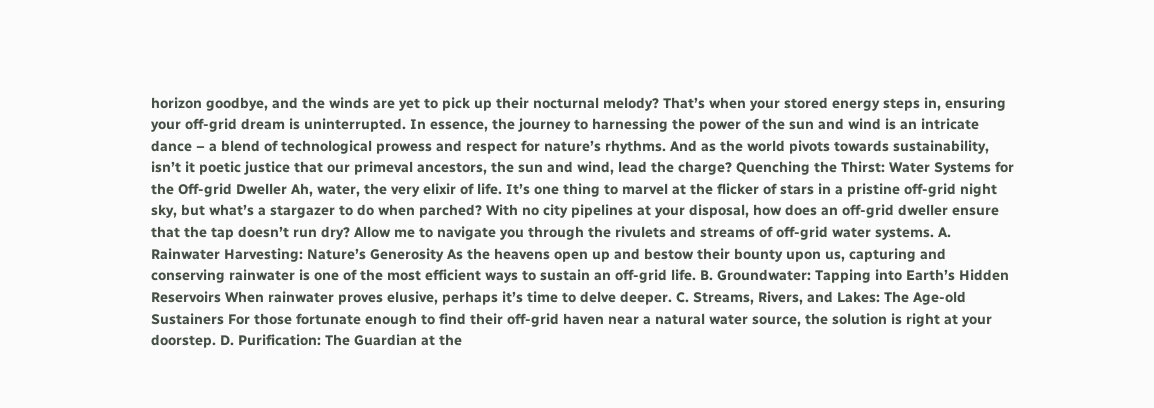horizon goodbye, and the winds are yet to pick up their nocturnal melody? That’s when your stored energy steps in, ensuring your off-grid dream is uninterrupted. In essence, the journey to harnessing the power of the sun and wind is an intricate dance – a blend of technological prowess and respect for nature’s rhythms. And as the world pivots towards sustainability, isn’t it poetic justice that our primeval ancestors, the sun and wind, lead the charge? Quenching the Thirst: Water Systems for the Off-grid Dweller Ah, water, the very elixir of life. It’s one thing to marvel at the flicker of stars in a pristine off-grid night sky, but what’s a stargazer to do when parched? With no city pipelines at your disposal, how does an off-grid dweller ensure that the tap doesn’t run dry? Allow me to navigate you through the rivulets and streams of off-grid water systems. A. Rainwater Harvesting: Nature’s Generosity As the heavens open up and bestow their bounty upon us, capturing and conserving rainwater is one of the most efficient ways to sustain an off-grid life. B. Groundwater: Tapping into Earth’s Hidden Reservoirs When rainwater proves elusive, perhaps it’s time to delve deeper. C. Streams, Rivers, and Lakes: The Age-old Sustainers For those fortunate enough to find their off-grid haven near a natural water source, the solution is right at your doorstep. D. Purification: The Guardian at the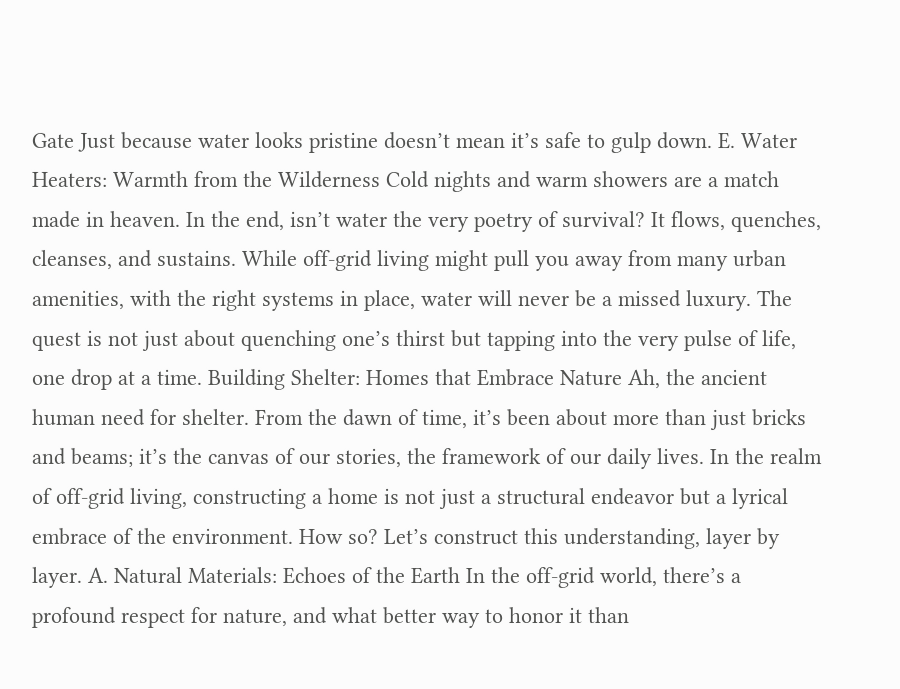Gate Just because water looks pristine doesn’t mean it’s safe to gulp down. E. Water Heaters: Warmth from the Wilderness Cold nights and warm showers are a match made in heaven. In the end, isn’t water the very poetry of survival? It flows, quenches, cleanses, and sustains. While off-grid living might pull you away from many urban amenities, with the right systems in place, water will never be a missed luxury. The quest is not just about quenching one’s thirst but tapping into the very pulse of life, one drop at a time. Building Shelter: Homes that Embrace Nature Ah, the ancient human need for shelter. From the dawn of time, it’s been about more than just bricks and beams; it’s the canvas of our stories, the framework of our daily lives. In the realm of off-grid living, constructing a home is not just a structural endeavor but a lyrical embrace of the environment. How so? Let’s construct this understanding, layer by layer. A. Natural Materials: Echoes of the Earth In the off-grid world, there’s a profound respect for nature, and what better way to honor it than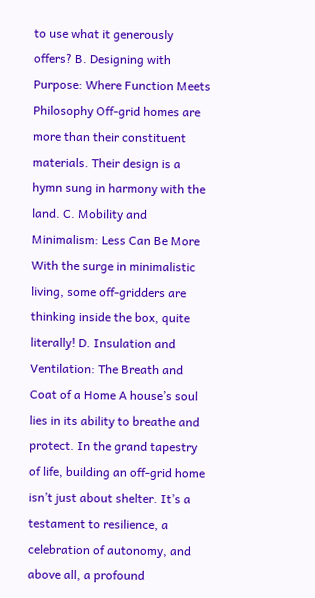to use what it generously offers? B. Designing with Purpose: Where Function Meets Philosophy Off-grid homes are more than their constituent materials. Their design is a hymn sung in harmony with the land. C. Mobility and Minimalism: Less Can Be More With the surge in minimalistic living, some off-gridders are thinking inside the box, quite literally! D. Insulation and Ventilation: The Breath and Coat of a Home A house’s soul lies in its ability to breathe and protect. In the grand tapestry of life, building an off-grid home isn’t just about shelter. It’s a testament to resilience, a celebration of autonomy, and above all, a profound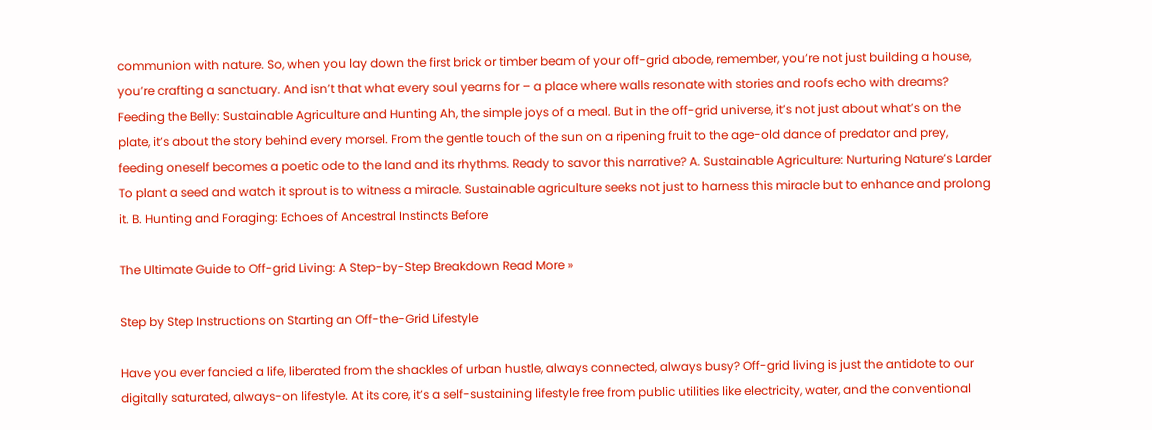communion with nature. So, when you lay down the first brick or timber beam of your off-grid abode, remember, you’re not just building a house, you’re crafting a sanctuary. And isn’t that what every soul yearns for – a place where walls resonate with stories and roofs echo with dreams? Feeding the Belly: Sustainable Agriculture and Hunting Ah, the simple joys of a meal. But in the off-grid universe, it’s not just about what’s on the plate, it’s about the story behind every morsel. From the gentle touch of the sun on a ripening fruit to the age-old dance of predator and prey, feeding oneself becomes a poetic ode to the land and its rhythms. Ready to savor this narrative? A. Sustainable Agriculture: Nurturing Nature’s Larder To plant a seed and watch it sprout is to witness a miracle. Sustainable agriculture seeks not just to harness this miracle but to enhance and prolong it. B. Hunting and Foraging: Echoes of Ancestral Instincts Before

The Ultimate Guide to Off-grid Living: A Step-by-Step Breakdown Read More »

Step by Step Instructions on Starting an Off-the-Grid Lifestyle

Have you ever fancied a life, liberated from the shackles of urban hustle, always connected, always busy? Off-grid living is just the antidote to our digitally saturated, always-on lifestyle. At its core, it’s a self-sustaining lifestyle free from public utilities like electricity, water, and the conventional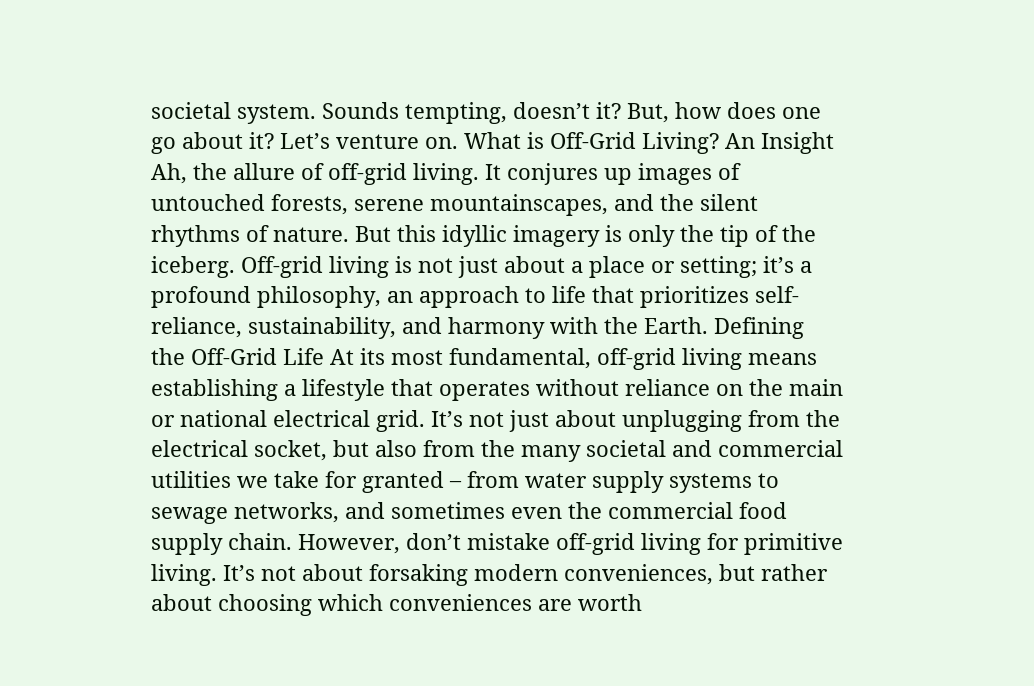societal system. Sounds tempting, doesn’t it? But, how does one go about it? Let’s venture on. What is Off-Grid Living? An Insight Ah, the allure of off-grid living. It conjures up images of untouched forests, serene mountainscapes, and the silent rhythms of nature. But this idyllic imagery is only the tip of the iceberg. Off-grid living is not just about a place or setting; it’s a profound philosophy, an approach to life that prioritizes self-reliance, sustainability, and harmony with the Earth. Defining the Off-Grid Life At its most fundamental, off-grid living means establishing a lifestyle that operates without reliance on the main or national electrical grid. It’s not just about unplugging from the electrical socket, but also from the many societal and commercial utilities we take for granted – from water supply systems to sewage networks, and sometimes even the commercial food supply chain. However, don’t mistake off-grid living for primitive living. It’s not about forsaking modern conveniences, but rather about choosing which conveniences are worth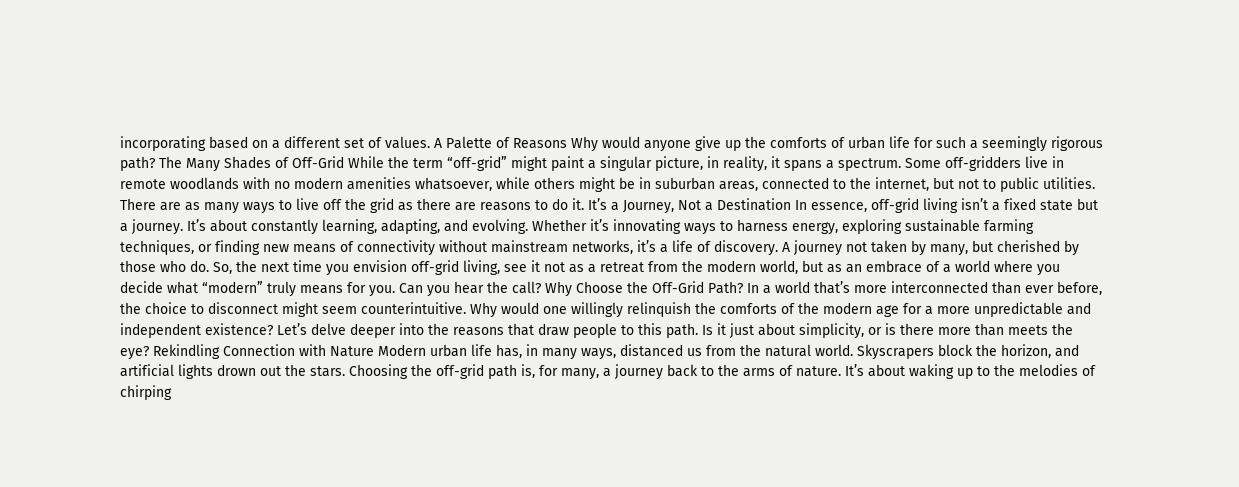incorporating based on a different set of values. A Palette of Reasons Why would anyone give up the comforts of urban life for such a seemingly rigorous path? The Many Shades of Off-Grid While the term “off-grid” might paint a singular picture, in reality, it spans a spectrum. Some off-gridders live in remote woodlands with no modern amenities whatsoever, while others might be in suburban areas, connected to the internet, but not to public utilities. There are as many ways to live off the grid as there are reasons to do it. It’s a Journey, Not a Destination In essence, off-grid living isn’t a fixed state but a journey. It’s about constantly learning, adapting, and evolving. Whether it’s innovating ways to harness energy, exploring sustainable farming techniques, or finding new means of connectivity without mainstream networks, it’s a life of discovery. A journey not taken by many, but cherished by those who do. So, the next time you envision off-grid living, see it not as a retreat from the modern world, but as an embrace of a world where you decide what “modern” truly means for you. Can you hear the call? Why Choose the Off-Grid Path? In a world that’s more interconnected than ever before, the choice to disconnect might seem counterintuitive. Why would one willingly relinquish the comforts of the modern age for a more unpredictable and independent existence? Let’s delve deeper into the reasons that draw people to this path. Is it just about simplicity, or is there more than meets the eye? Rekindling Connection with Nature Modern urban life has, in many ways, distanced us from the natural world. Skyscrapers block the horizon, and artificial lights drown out the stars. Choosing the off-grid path is, for many, a journey back to the arms of nature. It’s about waking up to the melodies of chirping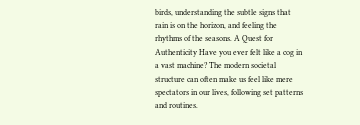birds, understanding the subtle signs that rain is on the horizon, and feeling the rhythms of the seasons. A Quest for Authenticity Have you ever felt like a cog in a vast machine? The modern societal structure can often make us feel like mere spectators in our lives, following set patterns and routines.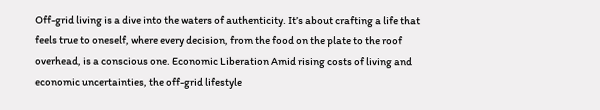Off-grid living is a dive into the waters of authenticity. It’s about crafting a life that feels true to oneself, where every decision, from the food on the plate to the roof overhead, is a conscious one. Economic Liberation Amid rising costs of living and economic uncertainties, the off-grid lifestyle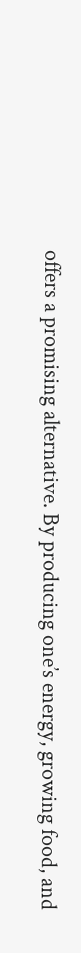offers a promising alternative. By producing one’s energy, growing food, and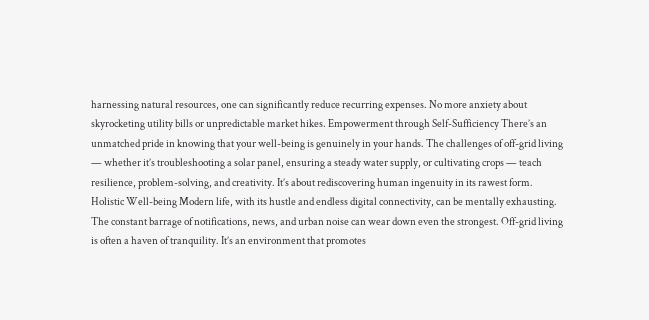harnessing natural resources, one can significantly reduce recurring expenses. No more anxiety about skyrocketing utility bills or unpredictable market hikes. Empowerment through Self-Sufficiency There’s an unmatched pride in knowing that your well-being is genuinely in your hands. The challenges of off-grid living — whether it’s troubleshooting a solar panel, ensuring a steady water supply, or cultivating crops — teach resilience, problem-solving, and creativity. It’s about rediscovering human ingenuity in its rawest form. Holistic Well-being Modern life, with its hustle and endless digital connectivity, can be mentally exhausting. The constant barrage of notifications, news, and urban noise can wear down even the strongest. Off-grid living is often a haven of tranquility. It’s an environment that promotes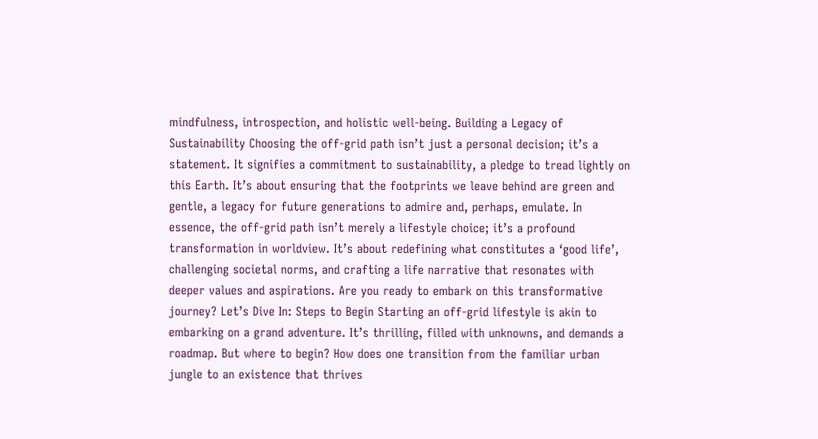mindfulness, introspection, and holistic well-being. Building a Legacy of Sustainability Choosing the off-grid path isn’t just a personal decision; it’s a statement. It signifies a commitment to sustainability, a pledge to tread lightly on this Earth. It’s about ensuring that the footprints we leave behind are green and gentle, a legacy for future generations to admire and, perhaps, emulate. In essence, the off-grid path isn’t merely a lifestyle choice; it’s a profound transformation in worldview. It’s about redefining what constitutes a ‘good life’, challenging societal norms, and crafting a life narrative that resonates with deeper values and aspirations. Are you ready to embark on this transformative journey? Let’s Dive In: Steps to Begin Starting an off-grid lifestyle is akin to embarking on a grand adventure. It’s thrilling, filled with unknowns, and demands a roadmap. But where to begin? How does one transition from the familiar urban jungle to an existence that thrives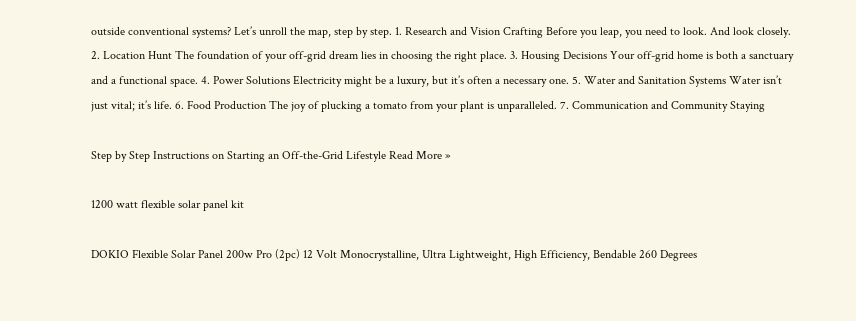outside conventional systems? Let’s unroll the map, step by step. 1. Research and Vision Crafting Before you leap, you need to look. And look closely. 2. Location Hunt The foundation of your off-grid dream lies in choosing the right place. 3. Housing Decisions Your off-grid home is both a sanctuary and a functional space. 4. Power Solutions Electricity might be a luxury, but it’s often a necessary one. 5. Water and Sanitation Systems Water isn’t just vital; it’s life. 6. Food Production The joy of plucking a tomato from your plant is unparalleled. 7. Communication and Community Staying

Step by Step Instructions on Starting an Off-the-Grid Lifestyle Read More »

1200 watt flexible solar panel kit

DOKIO Flexible Solar Panel 200w Pro (2pc) 12 Volt Monocrystalline, Ultra Lightweight, High Efficiency, Bendable 260 Degrees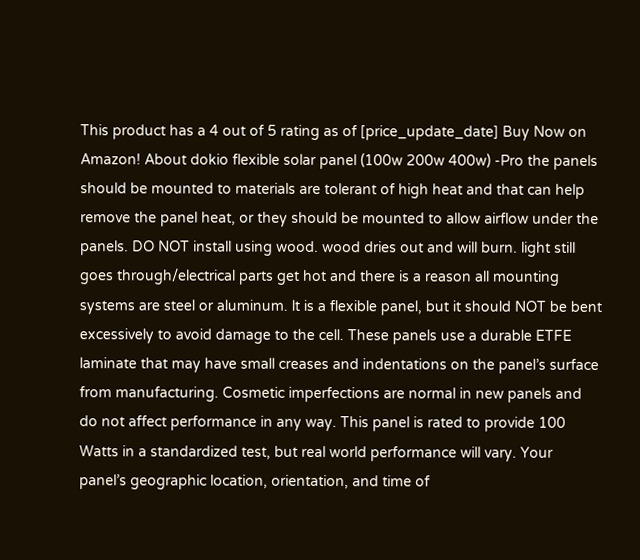This product has a 4 out of 5 rating as of [price_update_date] Buy Now on Amazon! About dokio flexible solar panel (100w 200w 400w) -Pro the panels should be mounted to materials are tolerant of high heat and that can help remove the panel heat, or they should be mounted to allow airflow under the panels. DO NOT install using wood. wood dries out and will burn. light still goes through/electrical parts get hot and there is a reason all mounting systems are steel or aluminum. lt is a flexible panel, but it should NOT be bent excessively to avoid damage to the cell. These panels use a durable ETFE laminate that may have small creases and indentations on the panel’s surface from manufacturing. Cosmetic imperfections are normal in new panels and do not affect performance in any way. This panel is rated to provide 100 Watts in a standardized test, but real world performance will vary. Your panel’s geographic location, orientation, and time of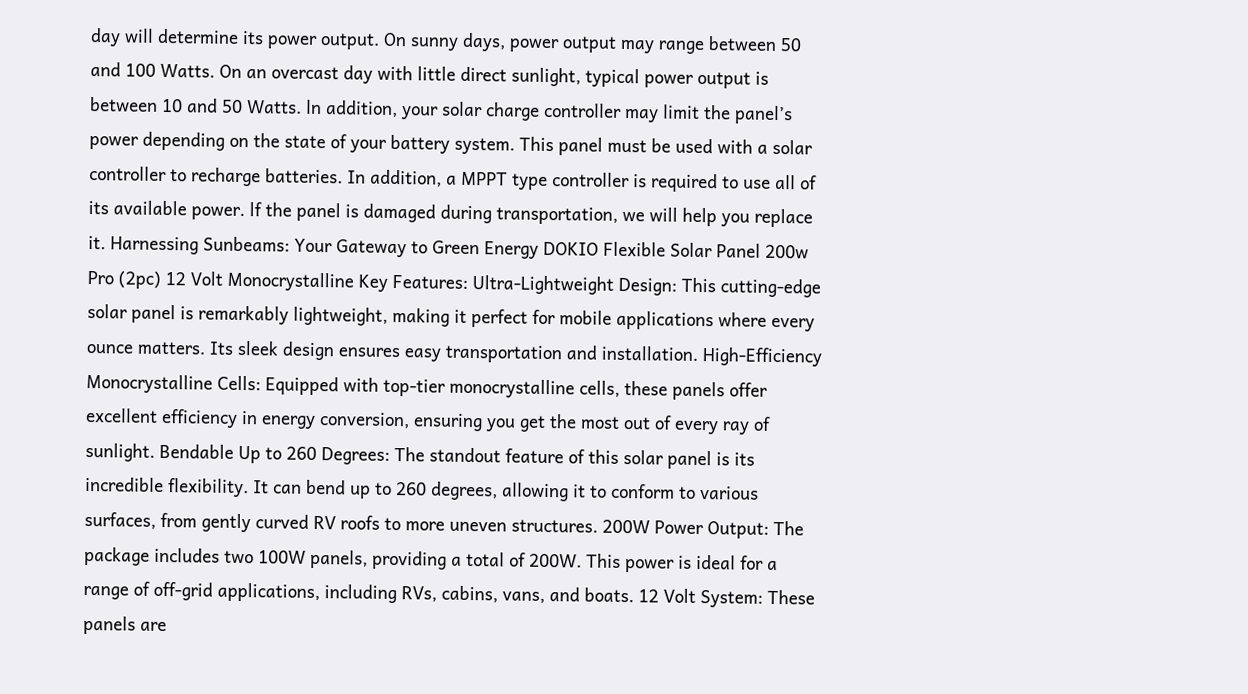day will determine its power output. On sunny days, power output may range between 50 and 100 Watts. On an overcast day with little direct sunlight, typical power output is between 10 and 50 Watts. ln addition, your solar charge controller may limit the panel’s power depending on the state of your battery system. This panel must be used with a solar controller to recharge batteries. In addition, a MPPT type controller is required to use all of its available power. lf the panel is damaged during transportation, we will help you replace it. Harnessing Sunbeams: Your Gateway to Green Energy DOKIO Flexible Solar Panel 200w Pro (2pc) 12 Volt Monocrystalline Key Features: Ultra-Lightweight Design: This cutting-edge solar panel is remarkably lightweight, making it perfect for mobile applications where every ounce matters. Its sleek design ensures easy transportation and installation. High-Efficiency Monocrystalline Cells: Equipped with top-tier monocrystalline cells, these panels offer excellent efficiency in energy conversion, ensuring you get the most out of every ray of sunlight. Bendable Up to 260 Degrees: The standout feature of this solar panel is its incredible flexibility. It can bend up to 260 degrees, allowing it to conform to various surfaces, from gently curved RV roofs to more uneven structures. 200W Power Output: The package includes two 100W panels, providing a total of 200W. This power is ideal for a range of off-grid applications, including RVs, cabins, vans, and boats. 12 Volt System: These panels are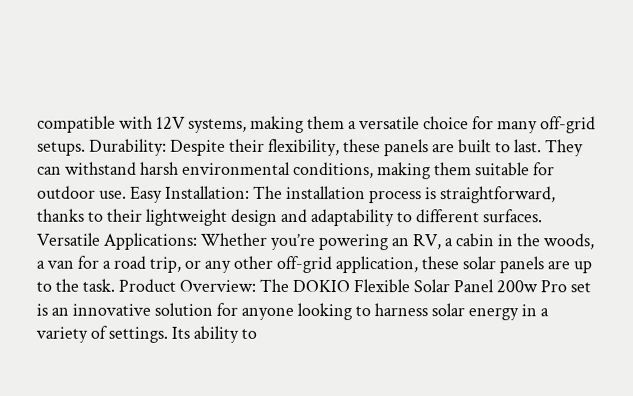compatible with 12V systems, making them a versatile choice for many off-grid setups. Durability: Despite their flexibility, these panels are built to last. They can withstand harsh environmental conditions, making them suitable for outdoor use. Easy Installation: The installation process is straightforward, thanks to their lightweight design and adaptability to different surfaces. Versatile Applications: Whether you’re powering an RV, a cabin in the woods, a van for a road trip, or any other off-grid application, these solar panels are up to the task. Product Overview: The DOKIO Flexible Solar Panel 200w Pro set is an innovative solution for anyone looking to harness solar energy in a variety of settings. Its ability to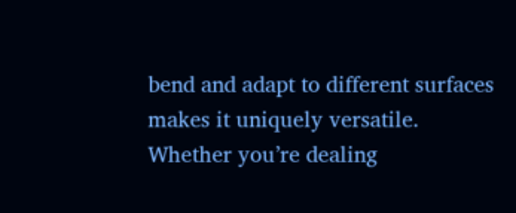bend and adapt to different surfaces makes it uniquely versatile. Whether you’re dealing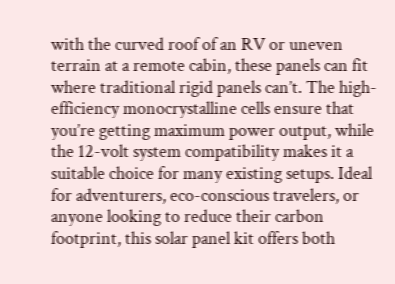with the curved roof of an RV or uneven terrain at a remote cabin, these panels can fit where traditional rigid panels can’t. The high-efficiency monocrystalline cells ensure that you’re getting maximum power output, while the 12-volt system compatibility makes it a suitable choice for many existing setups. Ideal for adventurers, eco-conscious travelers, or anyone looking to reduce their carbon footprint, this solar panel kit offers both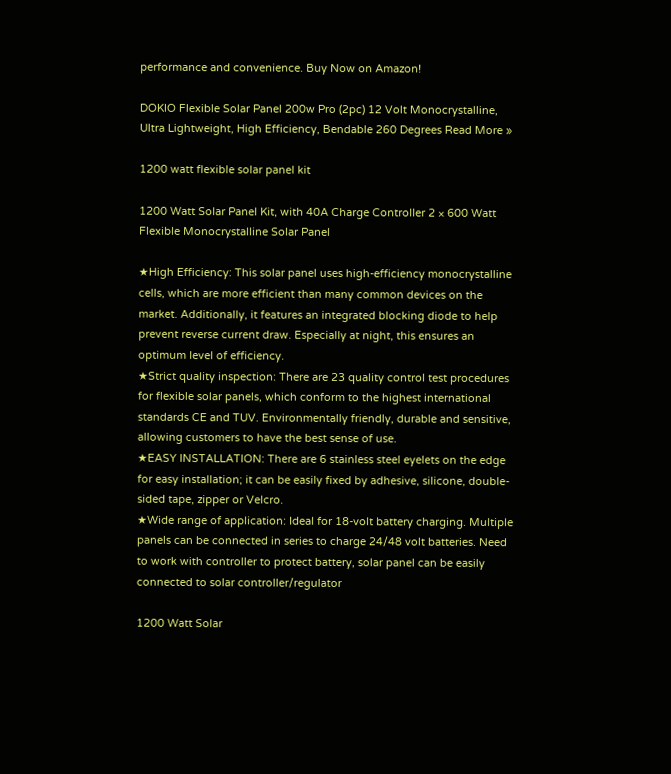performance and convenience. Buy Now on Amazon!

DOKIO Flexible Solar Panel 200w Pro (2pc) 12 Volt Monocrystalline, Ultra Lightweight, High Efficiency, Bendable 260 Degrees Read More »

1200 watt flexible solar panel kit

1200 Watt Solar Panel Kit, with 40A Charge Controller 2 × 600 Watt Flexible Monocrystalline Solar Panel

★High Efficiency: This solar panel uses high-efficiency monocrystalline cells, which are more efficient than many common devices on the market. Additionally, it features an integrated blocking diode to help prevent reverse current draw. Especially at night, this ensures an optimum level of efficiency.
★Strict quality inspection: There are 23 quality control test procedures for flexible solar panels, which conform to the highest international standards CE and TUV. Environmentally friendly, durable and sensitive, allowing customers to have the best sense of use.
★EASY INSTALLATION: There are 6 stainless steel eyelets on the edge for easy installation; it can be easily fixed by adhesive, silicone, double-sided tape, zipper or Velcro.
★Wide range of application: Ideal for 18-volt battery charging. Multiple panels can be connected in series to charge 24/48 volt batteries. Need to work with controller to protect battery, solar panel can be easily connected to solar controller/regulator

1200 Watt Solar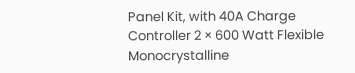Panel Kit, with 40A Charge Controller 2 × 600 Watt Flexible Monocrystalline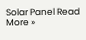Solar Panel Read More »